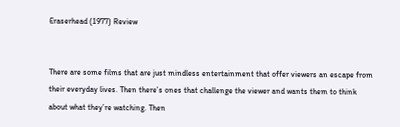Eraserhead (1977) Review


There are some films that are just mindless entertainment that offer viewers an escape from their everyday lives. Then there’s ones that challenge the viewer and wants them to think about what they’re watching. Then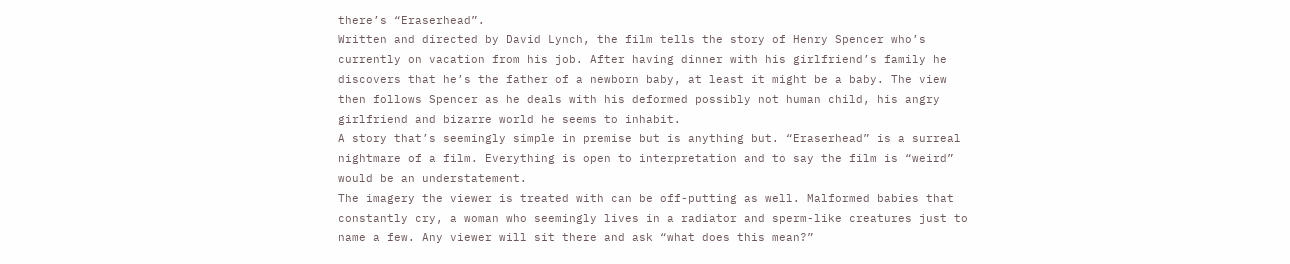there’s “Eraserhead”.
Written and directed by David Lynch, the film tells the story of Henry Spencer who’s currently on vacation from his job. After having dinner with his girlfriend’s family he discovers that he’s the father of a newborn baby, at least it might be a baby. The view then follows Spencer as he deals with his deformed possibly not human child, his angry girlfriend and bizarre world he seems to inhabit.
A story that’s seemingly simple in premise but is anything but. “Eraserhead” is a surreal nightmare of a film. Everything is open to interpretation and to say the film is “weird” would be an understatement.
The imagery the viewer is treated with can be off-putting as well. Malformed babies that constantly cry, a woman who seemingly lives in a radiator and sperm-like creatures just to name a few. Any viewer will sit there and ask “what does this mean?”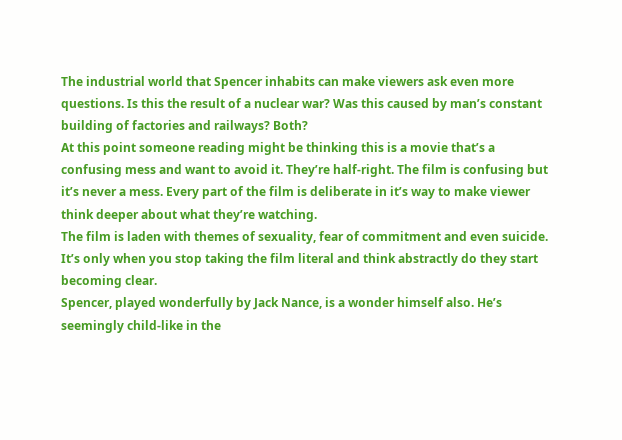The industrial world that Spencer inhabits can make viewers ask even more questions. Is this the result of a nuclear war? Was this caused by man’s constant building of factories and railways? Both?
At this point someone reading might be thinking this is a movie that’s a confusing mess and want to avoid it. They’re half-right. The film is confusing but it’s never a mess. Every part of the film is deliberate in it’s way to make viewer think deeper about what they’re watching.
The film is laden with themes of sexuality, fear of commitment and even suicide. It’s only when you stop taking the film literal and think abstractly do they start becoming clear.
Spencer, played wonderfully by Jack Nance, is a wonder himself also. He’s seemingly child-like in the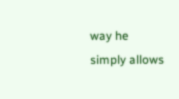way he simply allows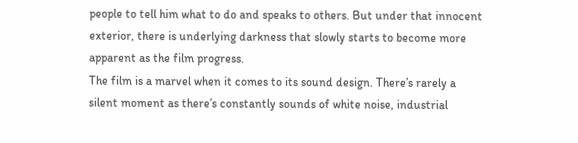people to tell him what to do and speaks to others. But under that innocent exterior, there is underlying darkness that slowly starts to become more apparent as the film progress.
The film is a marvel when it comes to its sound design. There’s rarely a silent moment as there’s constantly sounds of white noise, industrial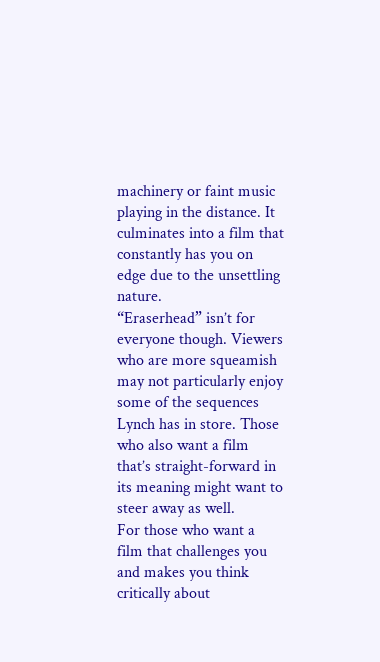machinery or faint music playing in the distance. It culminates into a film that constantly has you on edge due to the unsettling nature.
“Eraserhead” isn’t for everyone though. Viewers who are more squeamish may not particularly enjoy some of the sequences Lynch has in store. Those who also want a film that’s straight-forward in its meaning might want to steer away as well.
For those who want a film that challenges you and makes you think critically about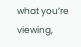what you’re viewing,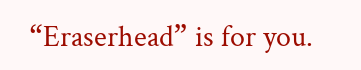“Eraserhead” is for you.